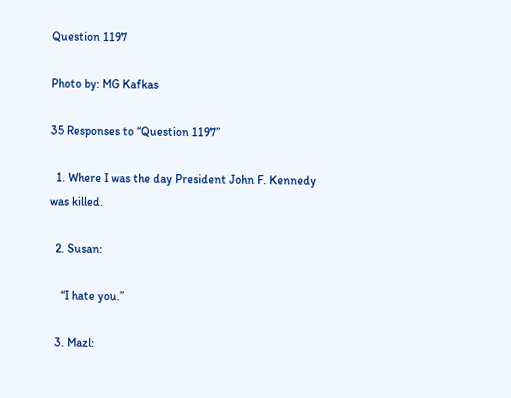Question 1197

Photo by: MG Kafkas

35 Responses to “Question 1197”

  1. Where I was the day President John F. Kennedy was killed.

  2. Susan:

    “I hate you.”

  3. Mazl: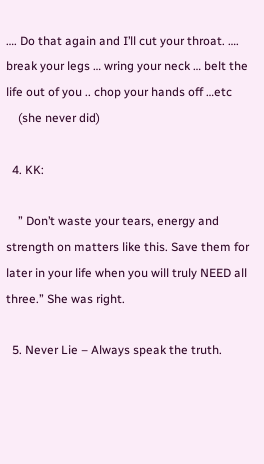…. Do that again and I’ll cut your throat. …. break your legs … wring your neck … belt the life out of you .. chop your hands off …etc
    (she never did)

  4. KK:

    ” Don’t waste your tears, energy and strength on matters like this. Save them for later in your life when you will truly NEED all three.” She was right.

  5. Never Lie – Always speak the truth.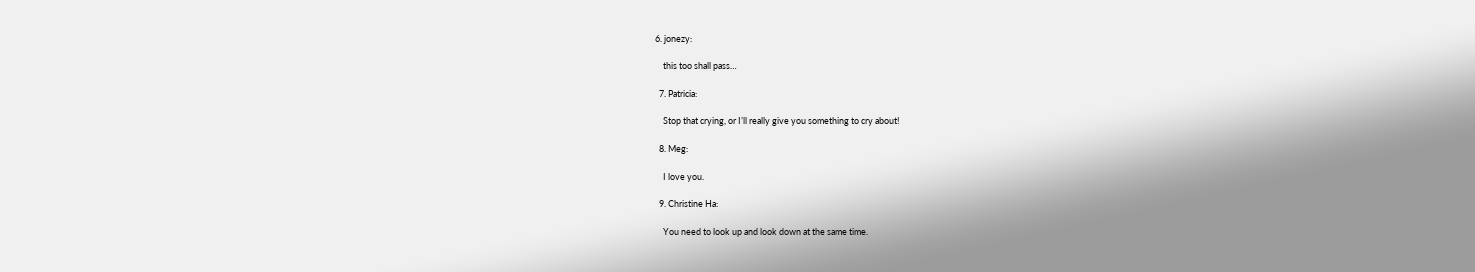6. jonezy:

    this too shall pass…

  7. Patricia:

    Stop that crying, or I’ll really give you something to cry about!

  8. Meg:

    I love you.

  9. Christine Ha:

    You need to look up and look down at the same time.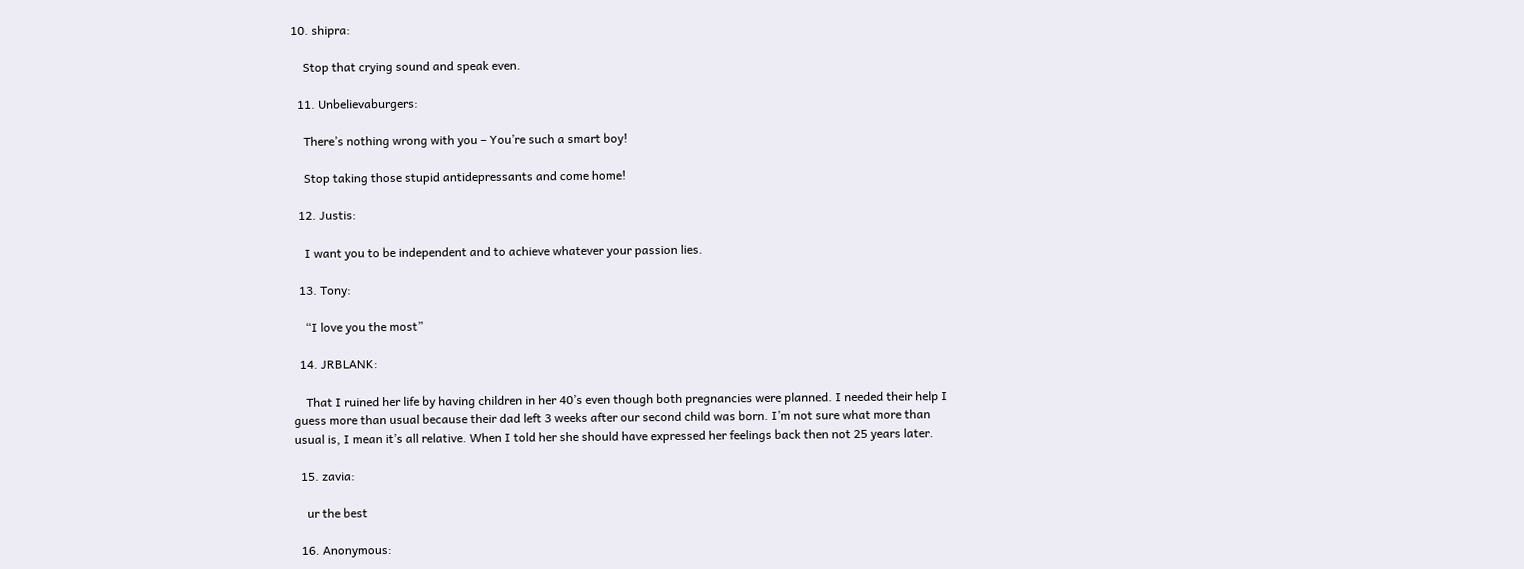10. shipra:

    Stop that crying sound and speak even.

  11. Unbelievaburgers:

    There’s nothing wrong with you – You’re such a smart boy!

    Stop taking those stupid antidepressants and come home!

  12. Justis:

    I want you to be independent and to achieve whatever your passion lies.

  13. Tony:

    “I love you the most”

  14. JRBLANK:

    That I ruined her life by having children in her 40’s even though both pregnancies were planned. I needed their help I guess more than usual because their dad left 3 weeks after our second child was born. I’m not sure what more than usual is, I mean it’s all relative. When I told her she should have expressed her feelings back then not 25 years later.

  15. zavia:

    ur the best

  16. Anonymous: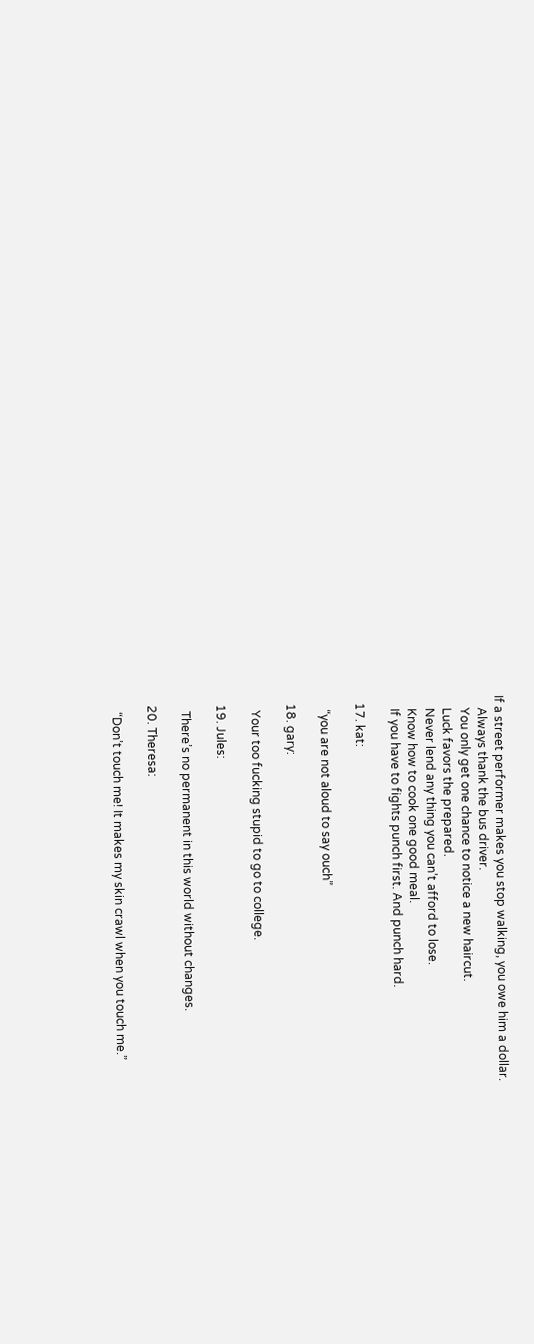If a street performer makes you stop walking, you owe him a dollar.
    Always thank the bus driver.
    You only get one chance to notice a new haircut.
    Luck favors the prepared.
    Never lend any thing you can’t afford to lose.
    Know how to cook one good meal.
    If you have to fights punch first. And punch hard.

  17. kat:

    “you are not aloud to say ouch”

  18. gary:

    Your too fucking stupid to go to college.

  19. Jules:

    There’s no permanent in this world without changes.

  20. Theresa:

    “Don’t touch me! It makes my skin crawl when you touch me.”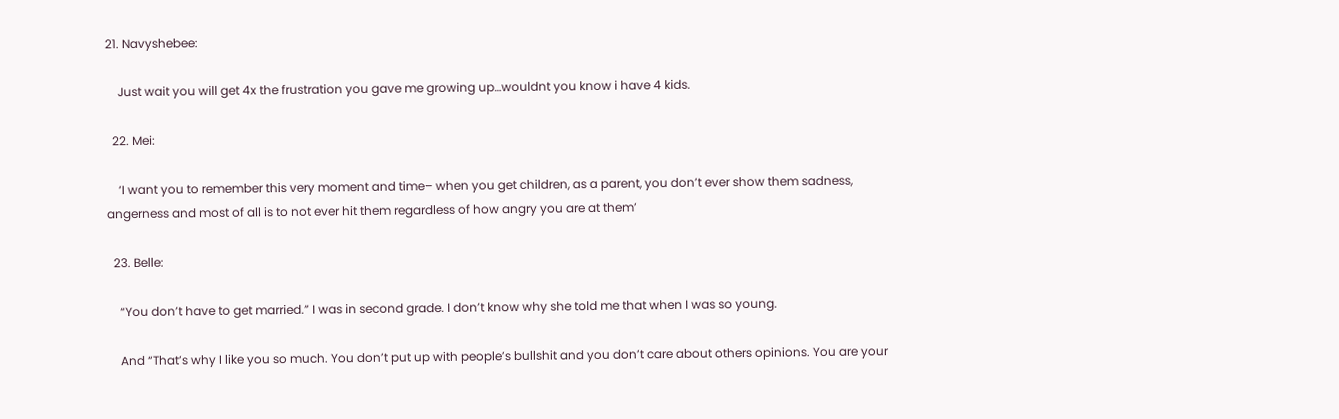21. Navyshebee:

    Just wait you will get 4x the frustration you gave me growing up…wouldnt you know i have 4 kids.

  22. Mei:

    ‘I want you to remember this very moment and time– when you get children, as a parent, you don’t ever show them sadness, angerness and most of all is to not ever hit them regardless of how angry you are at them’

  23. Belle:

    “You don’t have to get married.” I was in second grade. I don’t know why she told me that when I was so young.

    And “That’s why I like you so much. You don’t put up with people’s bullshit and you don’t care about others opinions. You are your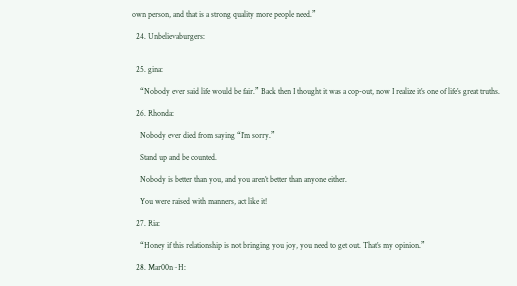own person, and that is a strong quality more people need.”

  24. Unbelievaburgers:


  25. gina:

    “Nobody ever said life would be fair.” Back then I thought it was a cop-out, now I realize it’s one of life’s great truths.

  26. Rhonda:

    Nobody ever died from saying “I’m sorry.”

    Stand up and be counted.

    Nobody is better than you, and you aren’t better than anyone either.

    You were raised with manners, act like it!

  27. Ria:

    “Honey if this relationship is not bringing you joy, you need to get out. That’s my opinion.”

  28. Mar00n~H: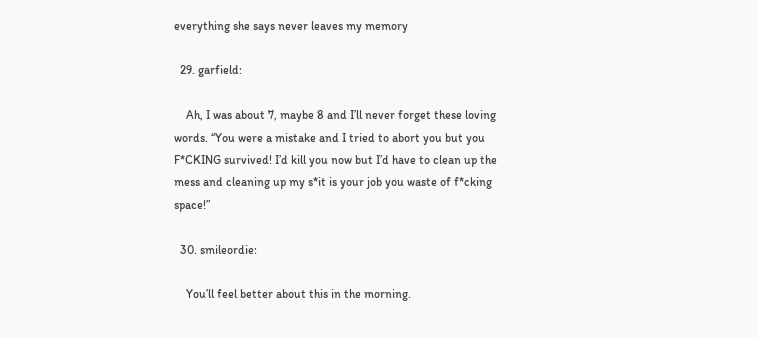everything she says never leaves my memory

  29. garfield:

    Ah, I was about 7, maybe 8 and I’ll never forget these loving words. “You were a mistake and I tried to abort you but you F*CKING survived! I’d kill you now but I’d have to clean up the mess and cleaning up my s*it is your job you waste of f*cking space!”

  30. smileordie:

    You’ll feel better about this in the morning.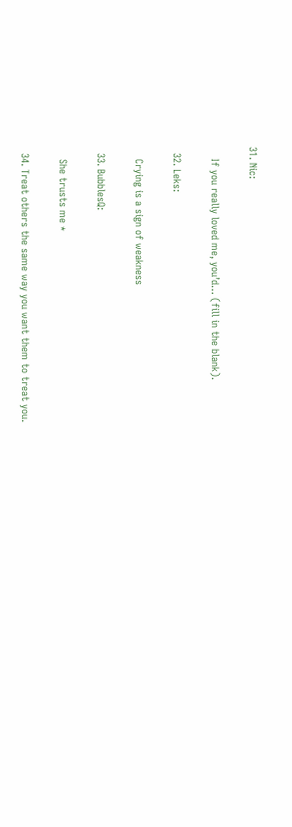31. Nic:

    If you really loved me, you’d… (fill in the blank).

  32. Leks:

    Crying is a sign of weakness

  33. BubblesQ:

    She trusts me *

  34. Treat others the same way you want them to treat you.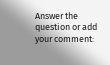Answer the question or add your comment: